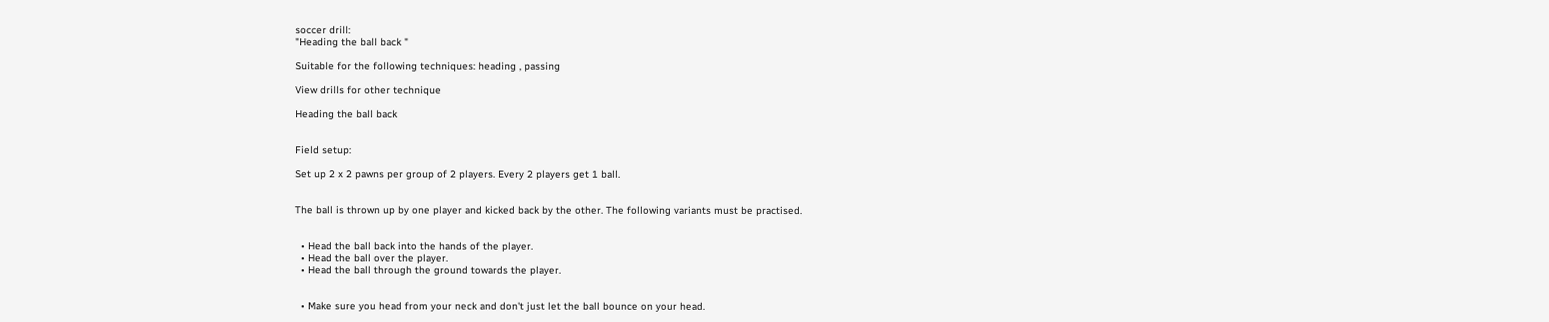soccer drill:
"Heading the ball back "

Suitable for the following techniques: heading , passing

View drills for other technique

Heading the ball back


Field setup:

Set up 2 x 2 pawns per group of 2 players. Every 2 players get 1 ball.


The ball is thrown up by one player and kicked back by the other. The following variants must be practised.


  • Head the ball back into the hands of the player.
  • Head the ball over the player.
  • Head the ball through the ground towards the player.


  • Make sure you head from your neck and don't just let the ball bounce on your head.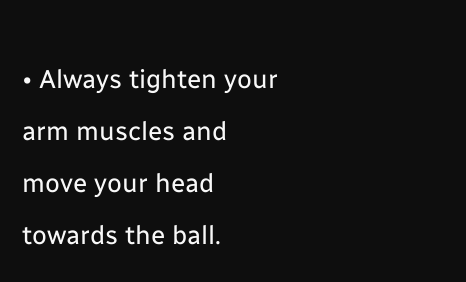• Always tighten your arm muscles and move your head towards the ball.